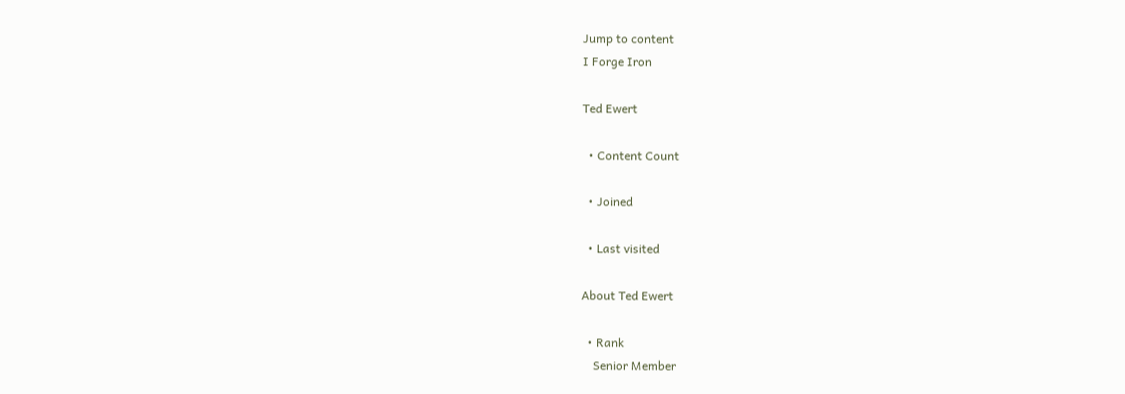Jump to content
I Forge Iron

Ted Ewert

  • Content Count

  • Joined

  • Last visited

About Ted Ewert

  • Rank
    Senior Member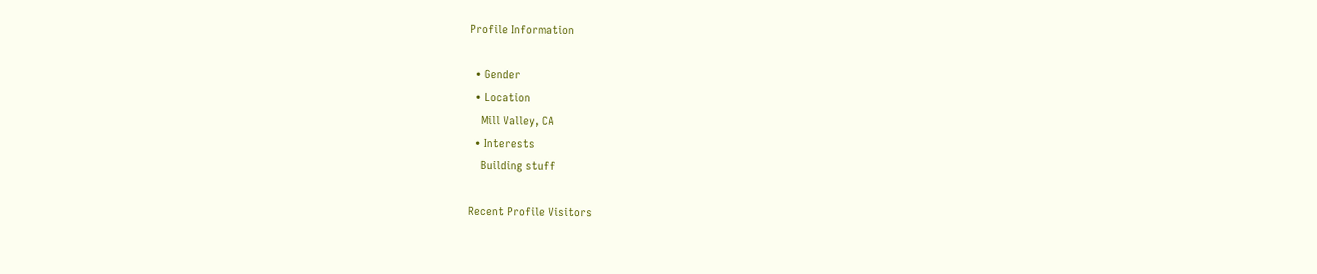Profile Information

  • Gender
  • Location
    Mill Valley, CA
  • Interests
    Building stuff

Recent Profile Visitors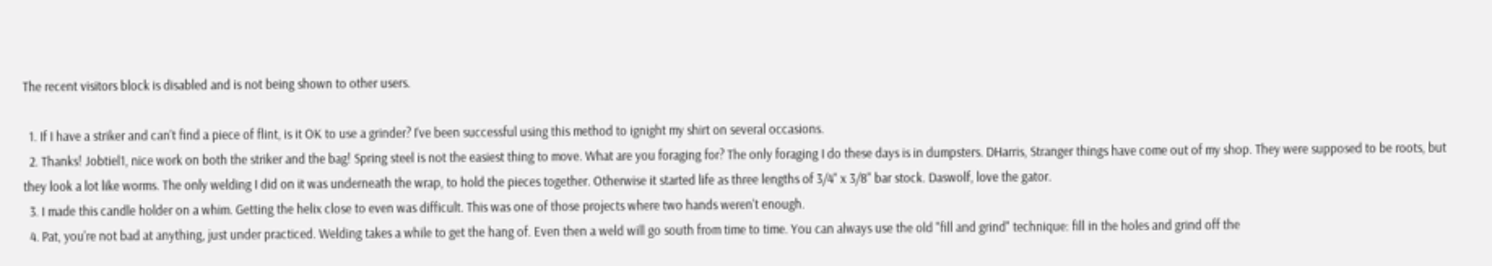The recent visitors block is disabled and is not being shown to other users.

  1. If I have a striker and can't find a piece of flint, is it OK to use a grinder? I've been successful using this method to ignight my shirt on several occasions.
  2. Thanks! Jobtiel1, nice work on both the striker and the bag! Spring steel is not the easiest thing to move. What are you foraging for? The only foraging I do these days is in dumpsters. DHarris, Stranger things have come out of my shop. They were supposed to be roots, but they look a lot like worms. The only welding I did on it was underneath the wrap, to hold the pieces together. Otherwise it started life as three lengths of 3/4" x 3/8" bar stock. Daswolf, love the gator.
  3. I made this candle holder on a whim. Getting the helix close to even was difficult. This was one of those projects where two hands weren't enough.
  4. Pat, you're not bad at anything, just under practiced. Welding takes a while to get the hang of. Even then a weld will go south from time to time. You can always use the old "fill and grind" technique: fill in the holes and grind off the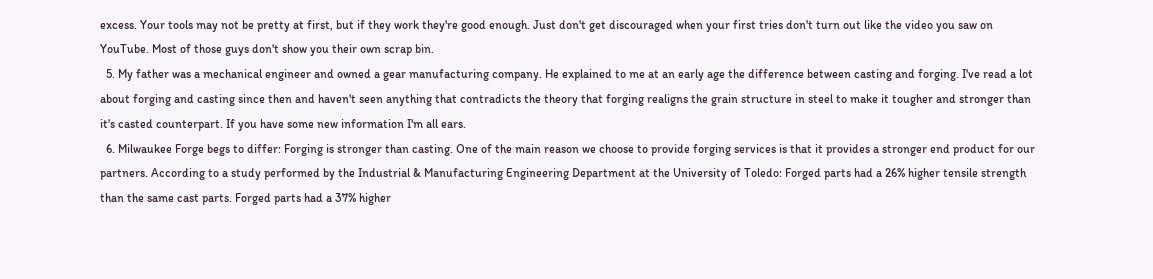excess. Your tools may not be pretty at first, but if they work they're good enough. Just don't get discouraged when your first tries don't turn out like the video you saw on YouTube. Most of those guys don't show you their own scrap bin.
  5. My father was a mechanical engineer and owned a gear manufacturing company. He explained to me at an early age the difference between casting and forging. I've read a lot about forging and casting since then and haven't seen anything that contradicts the theory that forging realigns the grain structure in steel to make it tougher and stronger than it's casted counterpart. If you have some new information I'm all ears.
  6. Milwaukee Forge begs to differ: Forging is stronger than casting. One of the main reason we choose to provide forging services is that it provides a stronger end product for our partners. According to a study performed by the Industrial & Manufacturing Engineering Department at the University of Toledo: Forged parts had a 26% higher tensile strength than the same cast parts. Forged parts had a 37% higher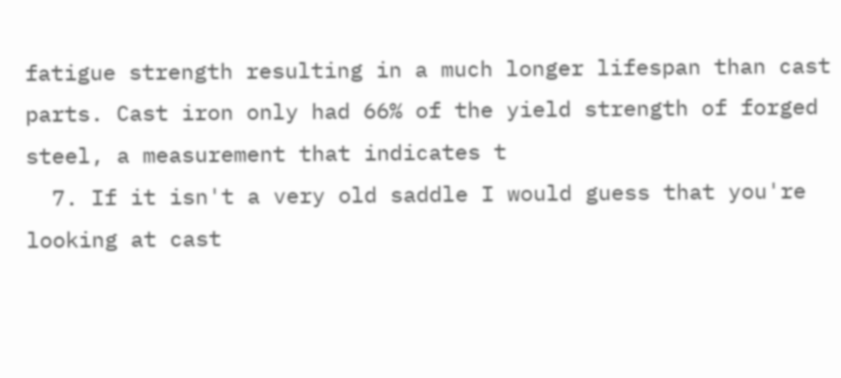fatigue strength resulting in a much longer lifespan than cast parts. Cast iron only had 66% of the yield strength of forged steel, a measurement that indicates t
  7. If it isn't a very old saddle I would guess that you're looking at cast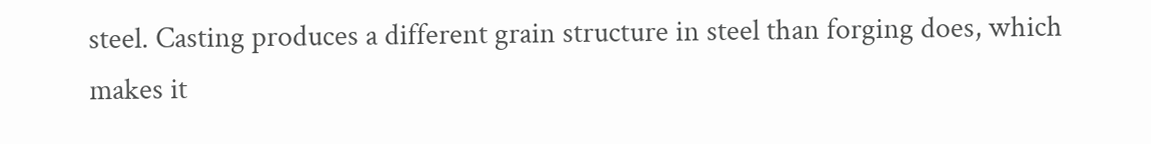steel. Casting produces a different grain structure in steel than forging does, which makes it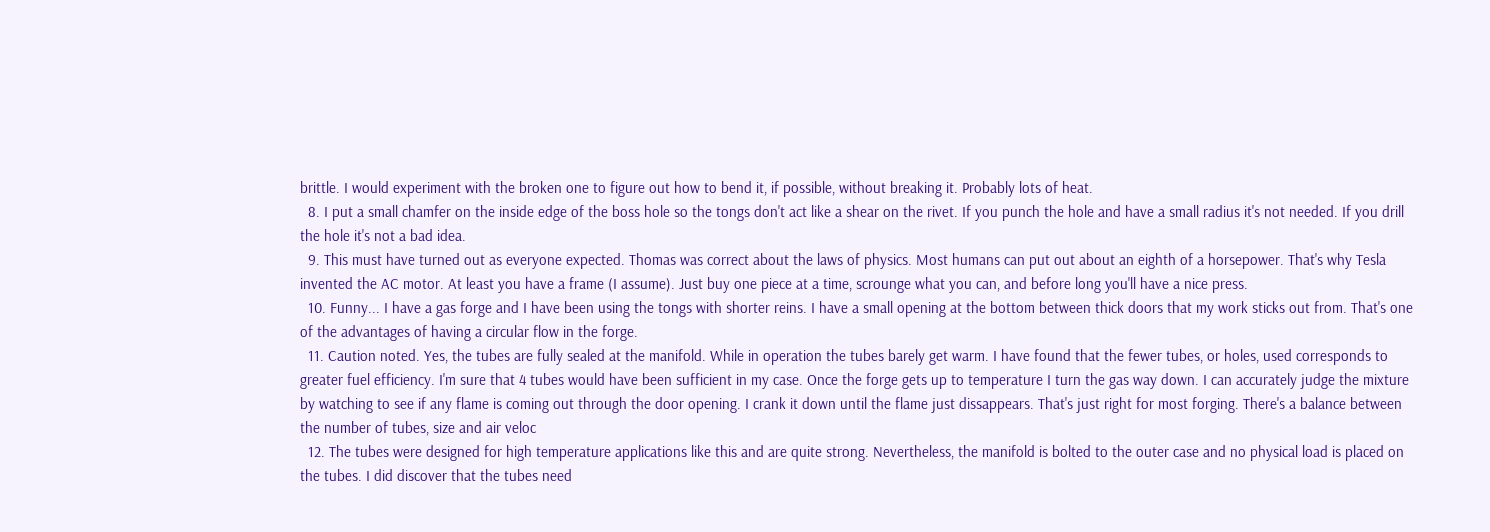brittle. I would experiment with the broken one to figure out how to bend it, if possible, without breaking it. Probably lots of heat.
  8. I put a small chamfer on the inside edge of the boss hole so the tongs don't act like a shear on the rivet. If you punch the hole and have a small radius it's not needed. If you drill the hole it's not a bad idea.
  9. This must have turned out as everyone expected. Thomas was correct about the laws of physics. Most humans can put out about an eighth of a horsepower. That's why Tesla invented the AC motor. At least you have a frame (I assume). Just buy one piece at a time, scrounge what you can, and before long you'll have a nice press.
  10. Funny... I have a gas forge and I have been using the tongs with shorter reins. I have a small opening at the bottom between thick doors that my work sticks out from. That's one of the advantages of having a circular flow in the forge.
  11. Caution noted. Yes, the tubes are fully sealed at the manifold. While in operation the tubes barely get warm. I have found that the fewer tubes, or holes, used corresponds to greater fuel efficiency. I'm sure that 4 tubes would have been sufficient in my case. Once the forge gets up to temperature I turn the gas way down. I can accurately judge the mixture by watching to see if any flame is coming out through the door opening. I crank it down until the flame just dissappears. That's just right for most forging. There's a balance between the number of tubes, size and air veloc
  12. The tubes were designed for high temperature applications like this and are quite strong. Nevertheless, the manifold is bolted to the outer case and no physical load is placed on the tubes. I did discover that the tubes need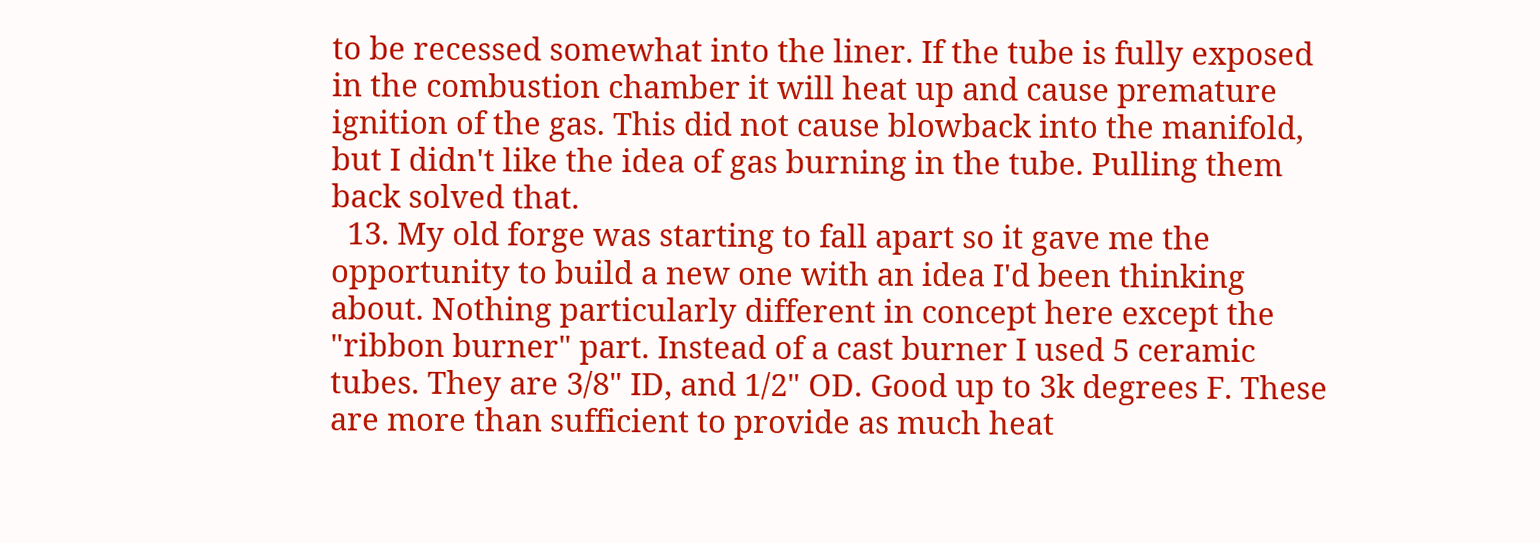to be recessed somewhat into the liner. If the tube is fully exposed in the combustion chamber it will heat up and cause premature ignition of the gas. This did not cause blowback into the manifold, but I didn't like the idea of gas burning in the tube. Pulling them back solved that.
  13. My old forge was starting to fall apart so it gave me the opportunity to build a new one with an idea I'd been thinking about. Nothing particularly different in concept here except the "ribbon burner" part. Instead of a cast burner I used 5 ceramic tubes. They are 3/8" ID, and 1/2" OD. Good up to 3k degrees F. These are more than sufficient to provide as much heat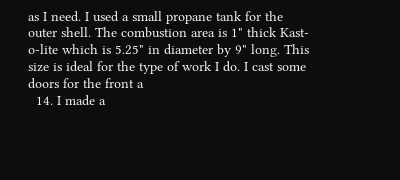as I need. I used a small propane tank for the outer shell. The combustion area is 1" thick Kast-o-lite which is 5.25" in diameter by 9" long. This size is ideal for the type of work I do. I cast some doors for the front a
  14. I made a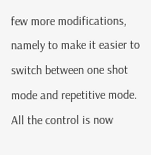few more modifications, namely to make it easier to switch between one shot mode and repetitive mode. All the control is now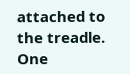attached to the treadle. One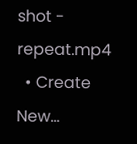shot - repeat.mp4
  • Create New...